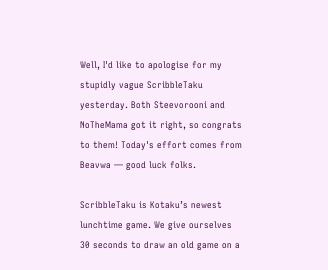Well, I'd like to apologise for my stupidly vague ScribbleTaku yesterday. Both Steevorooni and NoTheMama got it right, so congrats to them! Today's effort comes from Beavwa — good luck folks.

ScribbleTaku is Kotaku’s newest lunchtime game. We give ourselves 30 seconds to draw an old game on a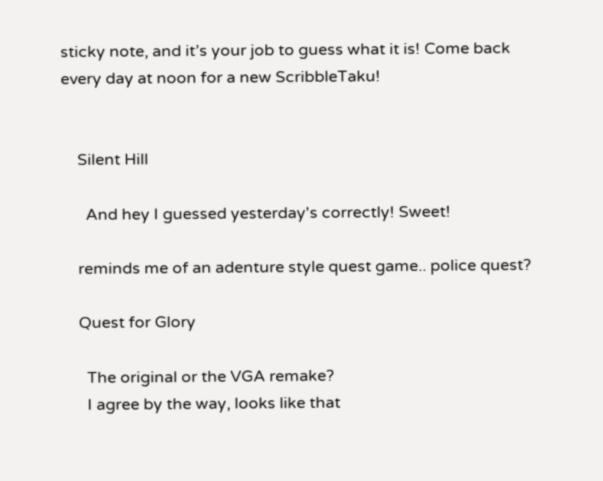sticky note, and it’s your job to guess what it is! Come back every day at noon for a new ScribbleTaku!


    Silent Hill

      And hey I guessed yesterday's correctly! Sweet!

    reminds me of an adenture style quest game.. police quest?

    Quest for Glory

      The original or the VGA remake?
      I agree by the way, looks like that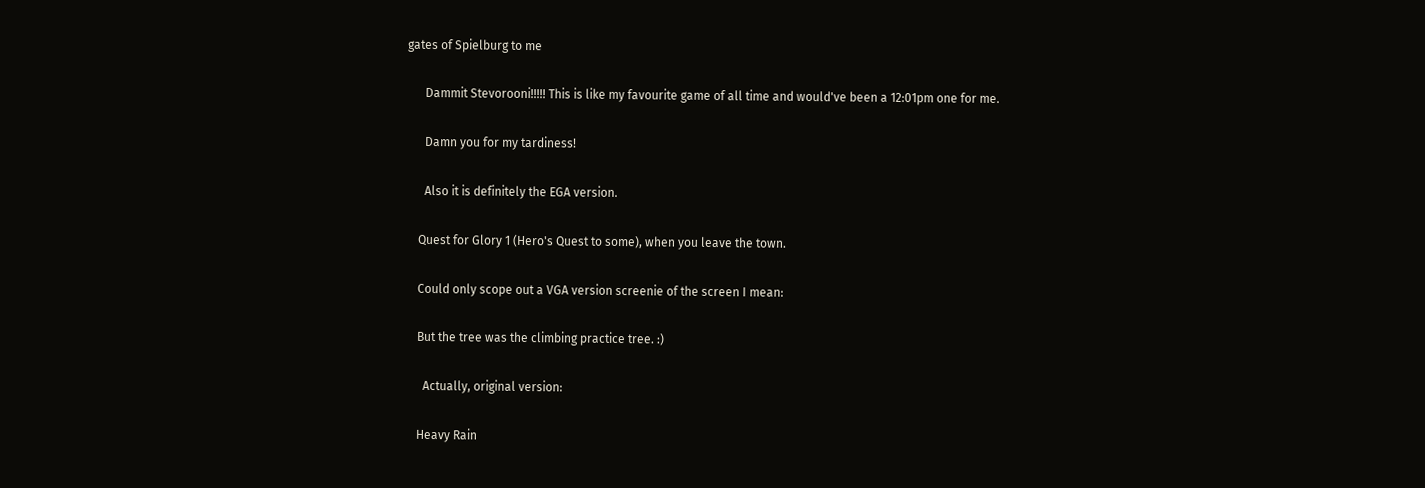gates of Spielburg to me

      Dammit Stevorooni!!!!! This is like my favourite game of all time and would've been a 12:01pm one for me.

      Damn you for my tardiness!

      Also it is definitely the EGA version.

    Quest for Glory 1 (Hero's Quest to some), when you leave the town.

    Could only scope out a VGA version screenie of the screen I mean:

    But the tree was the climbing practice tree. :)

      Actually, original version:

    Heavy Rain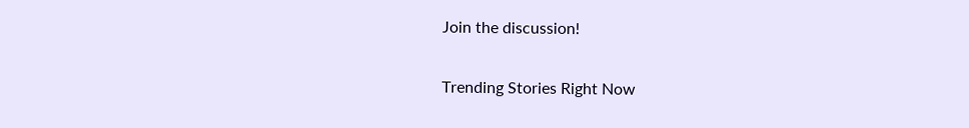Join the discussion!

Trending Stories Right Now